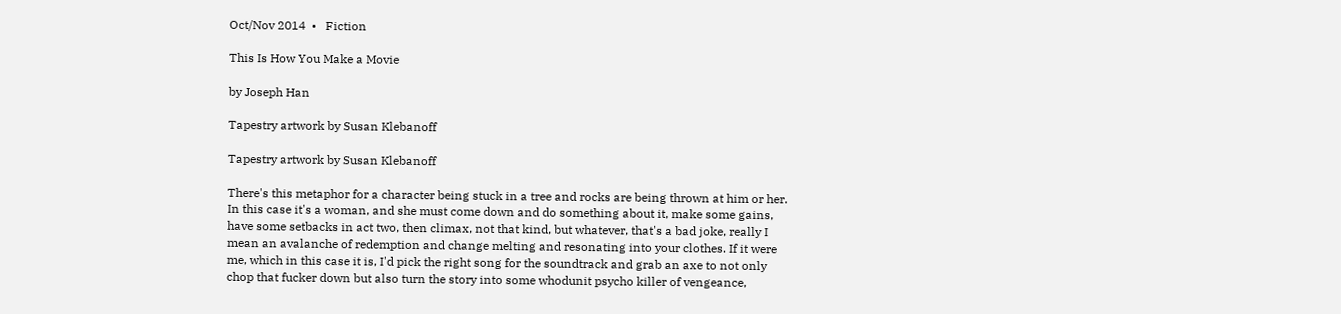Oct/Nov 2014  •   Fiction

This Is How You Make a Movie

by Joseph Han

Tapestry artwork by Susan Klebanoff

Tapestry artwork by Susan Klebanoff

There's this metaphor for a character being stuck in a tree and rocks are being thrown at him or her. In this case it's a woman, and she must come down and do something about it, make some gains, have some setbacks in act two, then climax, not that kind, but whatever, that's a bad joke, really I mean an avalanche of redemption and change melting and resonating into your clothes. If it were me, which in this case it is, I'd pick the right song for the soundtrack and grab an axe to not only chop that fucker down but also turn the story into some whodunit psycho killer of vengeance,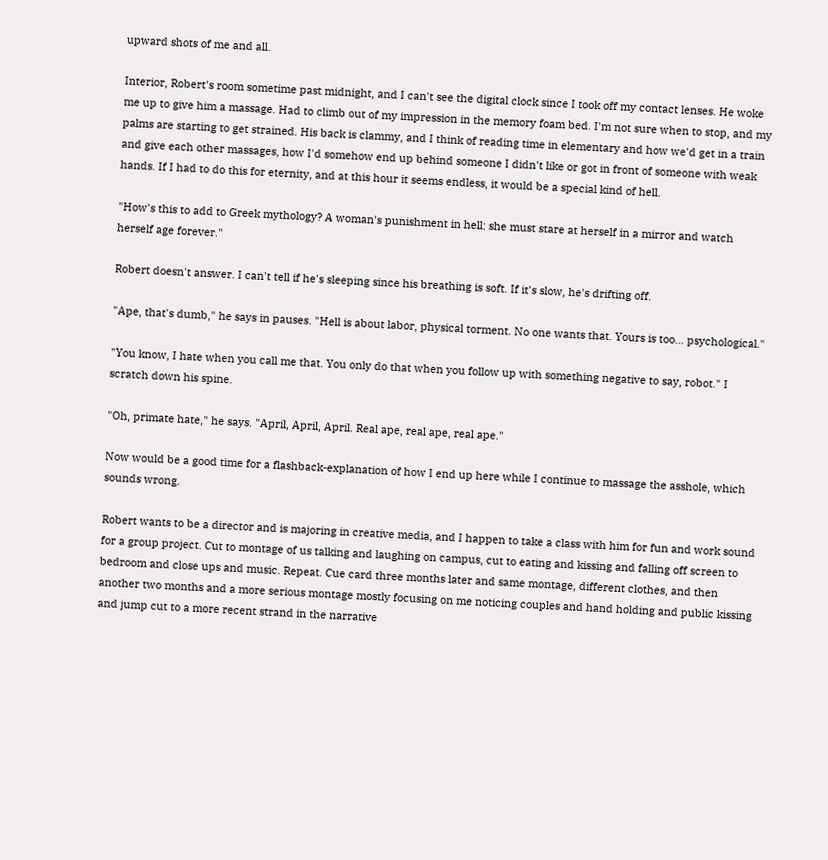upward shots of me and all.

Interior, Robert's room sometime past midnight, and I can't see the digital clock since I took off my contact lenses. He woke me up to give him a massage. Had to climb out of my impression in the memory foam bed. I'm not sure when to stop, and my palms are starting to get strained. His back is clammy, and I think of reading time in elementary and how we'd get in a train and give each other massages, how I'd somehow end up behind someone I didn't like or got in front of someone with weak hands. If I had to do this for eternity, and at this hour it seems endless, it would be a special kind of hell.

"How's this to add to Greek mythology? A woman's punishment in hell: she must stare at herself in a mirror and watch herself age forever."

Robert doesn't answer. I can't tell if he's sleeping since his breathing is soft. If it's slow, he's drifting off.

"Ape, that's dumb," he says in pauses. "Hell is about labor, physical torment. No one wants that. Yours is too… psychological."

"You know, I hate when you call me that. You only do that when you follow up with something negative to say, robot." I scratch down his spine.

"Oh, primate hate," he says. "April, April, April. Real ape, real ape, real ape."

Now would be a good time for a flashback-explanation of how I end up here while I continue to massage the asshole, which sounds wrong.

Robert wants to be a director and is majoring in creative media, and I happen to take a class with him for fun and work sound for a group project. Cut to montage of us talking and laughing on campus, cut to eating and kissing and falling off screen to bedroom and close ups and music. Repeat. Cue card three months later and same montage, different clothes, and then another two months and a more serious montage mostly focusing on me noticing couples and hand holding and public kissing and jump cut to a more recent strand in the narrative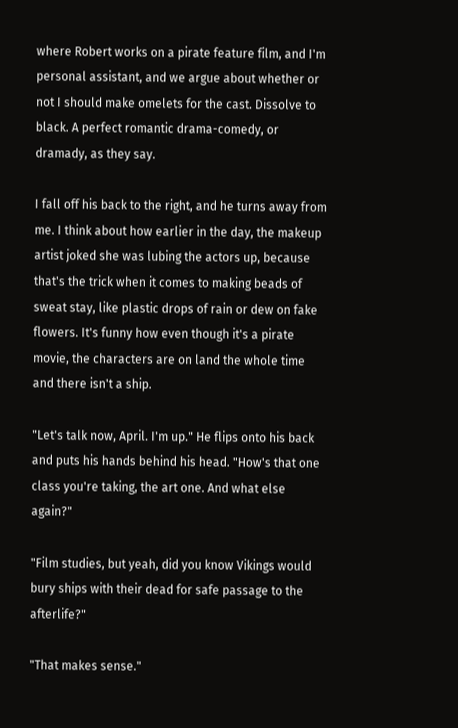where Robert works on a pirate feature film, and I'm personal assistant, and we argue about whether or not I should make omelets for the cast. Dissolve to black. A perfect romantic drama-comedy, or dramady, as they say.

I fall off his back to the right, and he turns away from me. I think about how earlier in the day, the makeup artist joked she was lubing the actors up, because that's the trick when it comes to making beads of sweat stay, like plastic drops of rain or dew on fake flowers. It's funny how even though it's a pirate movie, the characters are on land the whole time and there isn't a ship.

"Let's talk now, April. I'm up." He flips onto his back and puts his hands behind his head. "How's that one class you're taking, the art one. And what else again?"

"Film studies, but yeah, did you know Vikings would bury ships with their dead for safe passage to the afterlife?"

"That makes sense."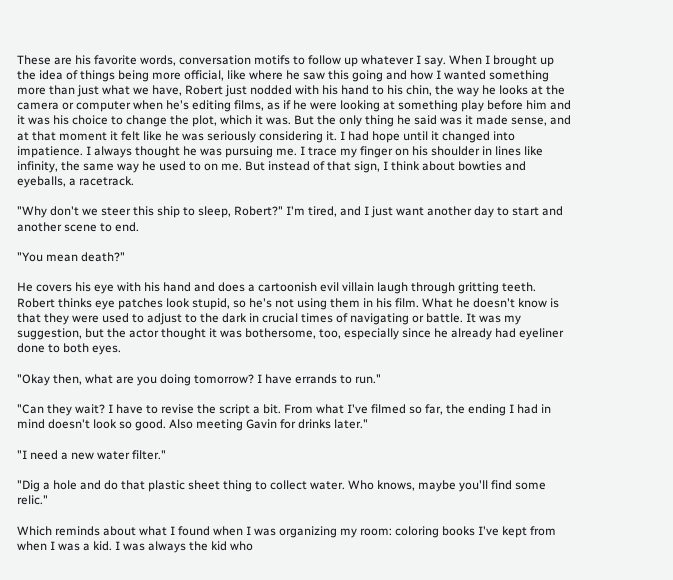These are his favorite words, conversation motifs to follow up whatever I say. When I brought up the idea of things being more official, like where he saw this going and how I wanted something more than just what we have, Robert just nodded with his hand to his chin, the way he looks at the camera or computer when he's editing films, as if he were looking at something play before him and it was his choice to change the plot, which it was. But the only thing he said was it made sense, and at that moment it felt like he was seriously considering it. I had hope until it changed into impatience. I always thought he was pursuing me. I trace my finger on his shoulder in lines like infinity, the same way he used to on me. But instead of that sign, I think about bowties and eyeballs, a racetrack.

"Why don't we steer this ship to sleep, Robert?" I'm tired, and I just want another day to start and another scene to end.

"You mean death?"

He covers his eye with his hand and does a cartoonish evil villain laugh through gritting teeth. Robert thinks eye patches look stupid, so he's not using them in his film. What he doesn't know is that they were used to adjust to the dark in crucial times of navigating or battle. It was my suggestion, but the actor thought it was bothersome, too, especially since he already had eyeliner done to both eyes.

"Okay then, what are you doing tomorrow? I have errands to run."

"Can they wait? I have to revise the script a bit. From what I've filmed so far, the ending I had in mind doesn't look so good. Also meeting Gavin for drinks later."

"I need a new water filter."

"Dig a hole and do that plastic sheet thing to collect water. Who knows, maybe you'll find some relic."

Which reminds about what I found when I was organizing my room: coloring books I've kept from when I was a kid. I was always the kid who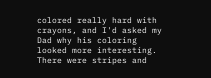colored really hard with crayons, and I'd asked my Dad why his coloring looked more interesting. There were stripes and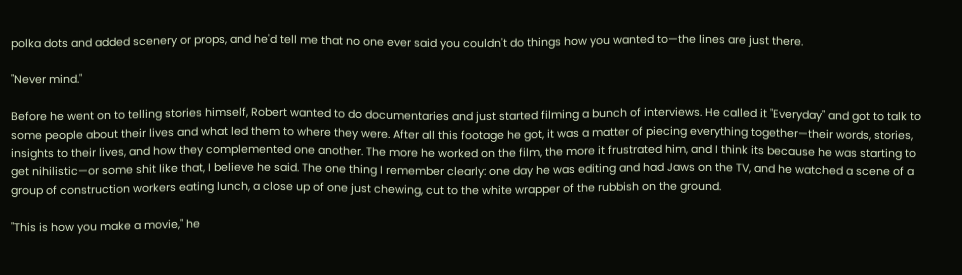polka dots and added scenery or props, and he'd tell me that no one ever said you couldn't do things how you wanted to—the lines are just there.

"Never mind."

Before he went on to telling stories himself, Robert wanted to do documentaries and just started filming a bunch of interviews. He called it "Everyday" and got to talk to some people about their lives and what led them to where they were. After all this footage he got, it was a matter of piecing everything together—their words, stories, insights to their lives, and how they complemented one another. The more he worked on the film, the more it frustrated him, and I think its because he was starting to get nihilistic—or some shit like that, I believe he said. The one thing I remember clearly: one day he was editing and had Jaws on the TV, and he watched a scene of a group of construction workers eating lunch, a close up of one just chewing, cut to the white wrapper of the rubbish on the ground.

"This is how you make a movie," he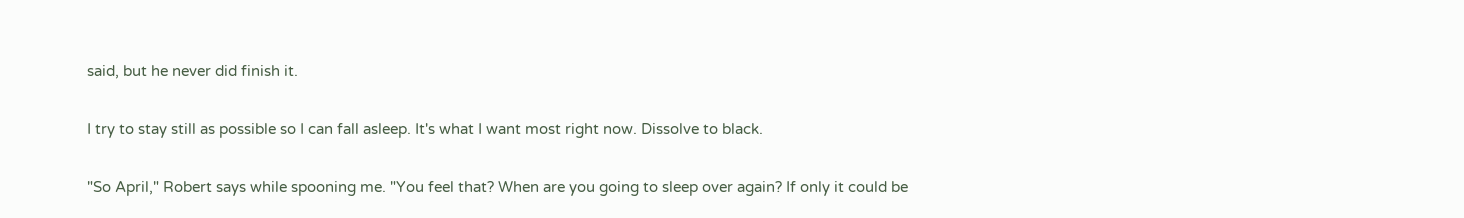said, but he never did finish it.

I try to stay still as possible so I can fall asleep. It's what I want most right now. Dissolve to black.

"So April," Robert says while spooning me. "You feel that? When are you going to sleep over again? If only it could be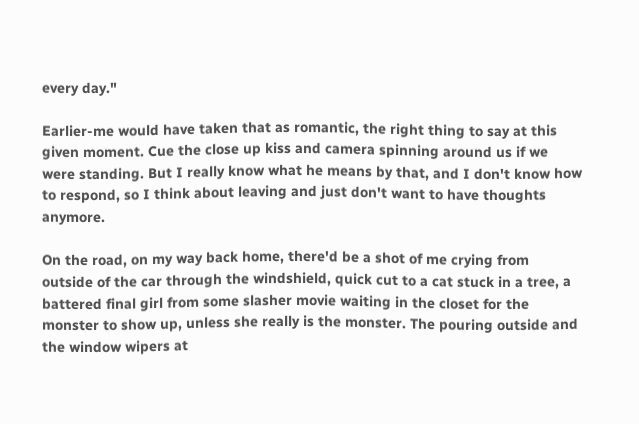every day."

Earlier-me would have taken that as romantic, the right thing to say at this given moment. Cue the close up kiss and camera spinning around us if we were standing. But I really know what he means by that, and I don't know how to respond, so I think about leaving and just don't want to have thoughts anymore.

On the road, on my way back home, there'd be a shot of me crying from outside of the car through the windshield, quick cut to a cat stuck in a tree, a battered final girl from some slasher movie waiting in the closet for the monster to show up, unless she really is the monster. The pouring outside and the window wipers at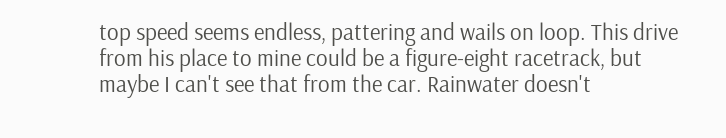top speed seems endless, pattering and wails on loop. This drive from his place to mine could be a figure-eight racetrack, but maybe I can't see that from the car. Rainwater doesn't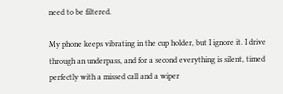need to be filtered.

My phone keeps vibrating in the cup holder, but I ignore it. I drive through an underpass, and for a second everything is silent, timed perfectly with a missed call and a wiper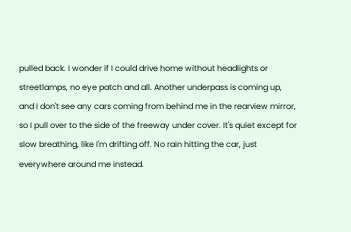pulled back. I wonder if I could drive home without headlights or streetlamps, no eye patch and all. Another underpass is coming up, and I don't see any cars coming from behind me in the rearview mirror, so I pull over to the side of the freeway under cover. It's quiet except for slow breathing, like I'm drifting off. No rain hitting the car, just everywhere around me instead.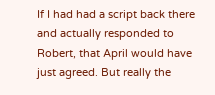If I had had a script back there and actually responded to Robert, that April would have just agreed. But really the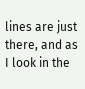lines are just there, and as I look in the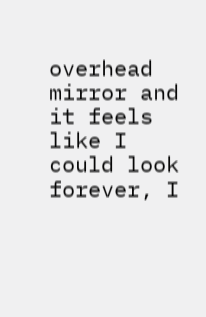overhead mirror and it feels like I could look forever, I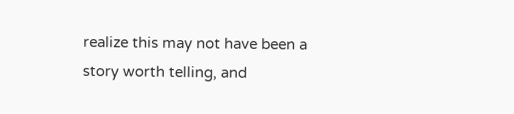realize this may not have been a story worth telling, and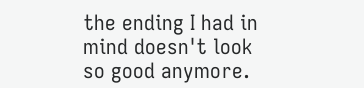the ending I had in mind doesn't look so good anymore.